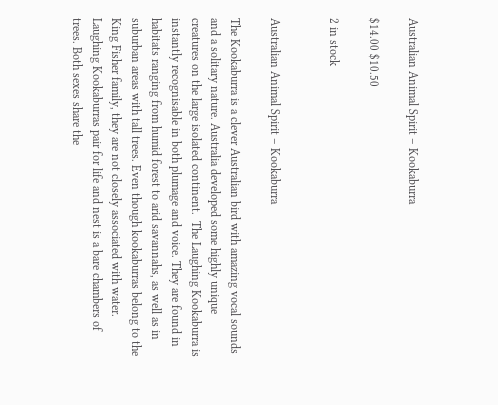Australian Animal Spirit – Kookaburra

$14.00 $10.50

2 in stock


Australian Animal Spirit – Kookaburra

The Kookaburra is a clever Australian bird with amazing vocal sounds and a solitary nature. Australia developed some highly unique creatures on the large isolated continent.  The Laughing Kookaburra is instantly recognisable in both plumage and voice. They are found in habitats ranging from humid forest to arid savannahs, as well as in suburban areas with tall trees. Even though kookaburras belong to the King Fisher family, they are not closely associated with water.  Laughing Kookaburras pair for life and nest is a bare chambers of trees. Both sexes share the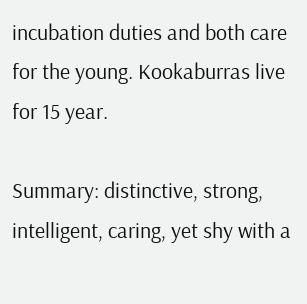incubation duties and both care for the young. Kookaburras live for 15 year.

Summary: distinctive, strong, intelligent, caring, yet shy with a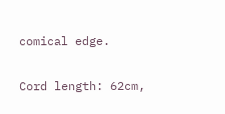comical edge.

Cord length: 62cm,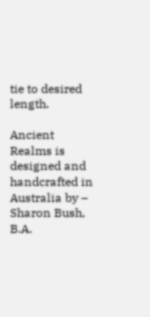tie to desired length.

Ancient Realms is designed and handcrafted in Australia by – Sharon Bush, B.A.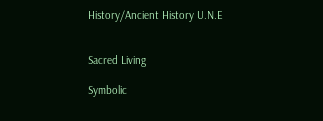History/Ancient History U.N.E


Sacred Living

Symbolic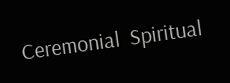Ceremonial  Spiritual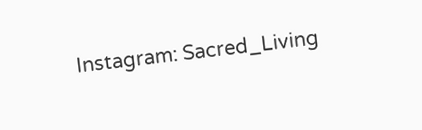Instagram: Sacred_Living